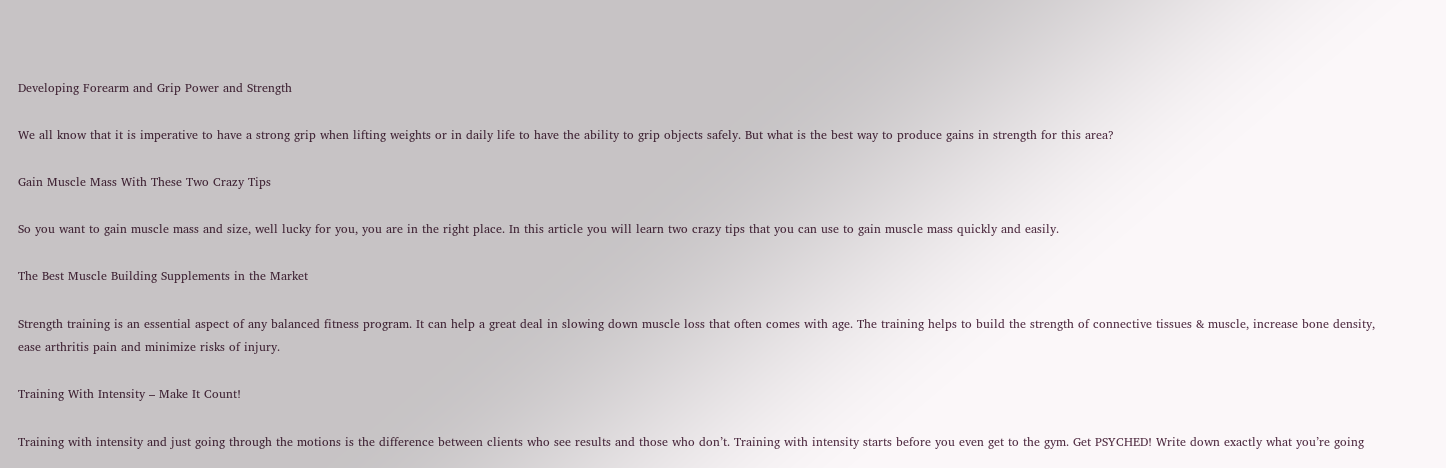Developing Forearm and Grip Power and Strength

We all know that it is imperative to have a strong grip when lifting weights or in daily life to have the ability to grip objects safely. But what is the best way to produce gains in strength for this area?

Gain Muscle Mass With These Two Crazy Tips

So you want to gain muscle mass and size, well lucky for you, you are in the right place. In this article you will learn two crazy tips that you can use to gain muscle mass quickly and easily.

The Best Muscle Building Supplements in the Market

Strength training is an essential aspect of any balanced fitness program. It can help a great deal in slowing down muscle loss that often comes with age. The training helps to build the strength of connective tissues & muscle, increase bone density, ease arthritis pain and minimize risks of injury.

Training With Intensity – Make It Count!

Training with intensity and just going through the motions is the difference between clients who see results and those who don’t. Training with intensity starts before you even get to the gym. Get PSYCHED! Write down exactly what you’re going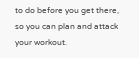to do before you get there, so you can plan and attack your workout.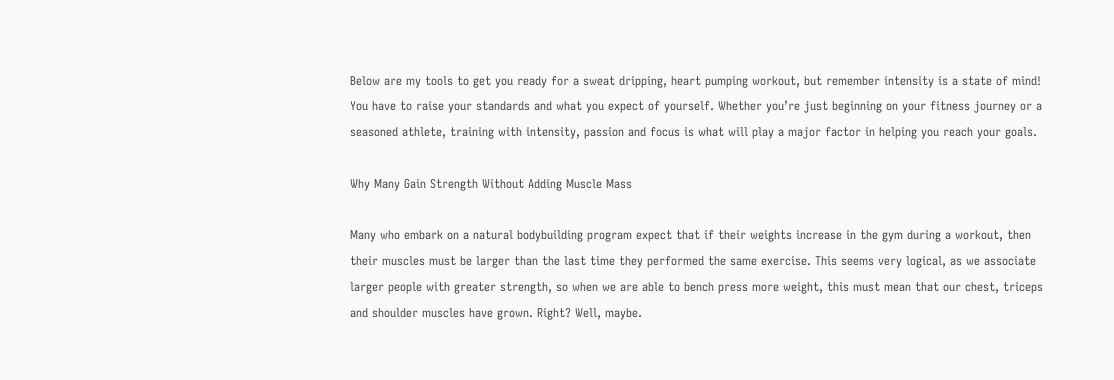Below are my tools to get you ready for a sweat dripping, heart pumping workout, but remember intensity is a state of mind! You have to raise your standards and what you expect of yourself. Whether you’re just beginning on your fitness journey or a seasoned athlete, training with intensity, passion and focus is what will play a major factor in helping you reach your goals.

Why Many Gain Strength Without Adding Muscle Mass

Many who embark on a natural bodybuilding program expect that if their weights increase in the gym during a workout, then their muscles must be larger than the last time they performed the same exercise. This seems very logical, as we associate larger people with greater strength, so when we are able to bench press more weight, this must mean that our chest, triceps and shoulder muscles have grown. Right? Well, maybe.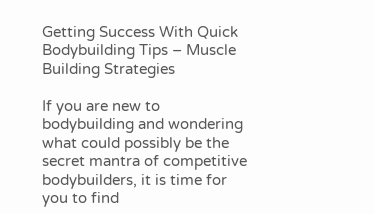Getting Success With Quick Bodybuilding Tips – Muscle Building Strategies

If you are new to bodybuilding and wondering what could possibly be the secret mantra of competitive bodybuilders, it is time for you to find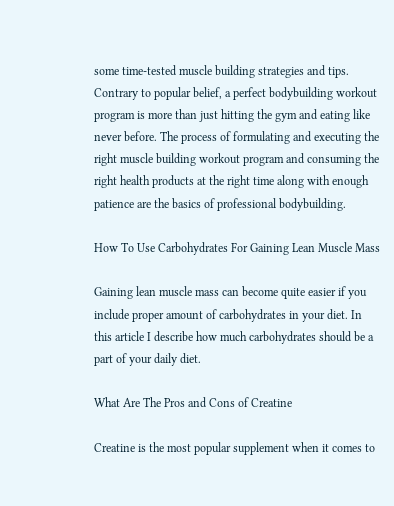some time-tested muscle building strategies and tips. Contrary to popular belief, a perfect bodybuilding workout program is more than just hitting the gym and eating like never before. The process of formulating and executing the right muscle building workout program and consuming the right health products at the right time along with enough patience are the basics of professional bodybuilding.

How To Use Carbohydrates For Gaining Lean Muscle Mass

Gaining lean muscle mass can become quite easier if you include proper amount of carbohydrates in your diet. In this article I describe how much carbohydrates should be a part of your daily diet.

What Are The Pros and Cons of Creatine

Creatine is the most popular supplement when it comes to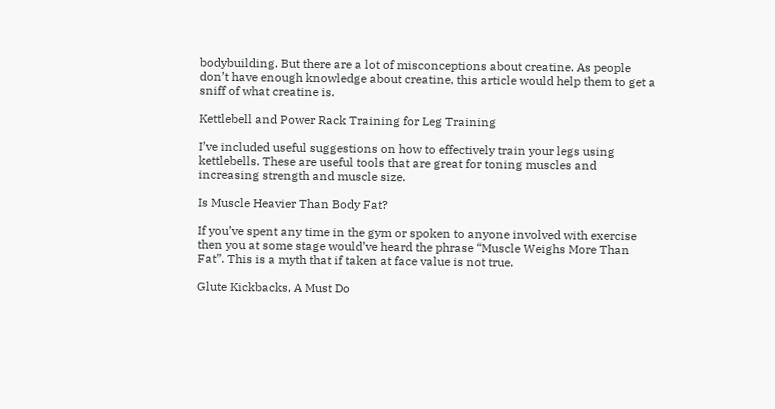bodybuilding. But there are a lot of misconceptions about creatine. As people don’t have enough knowledge about creatine, this article would help them to get a sniff of what creatine is.

Kettlebell and Power Rack Training for Leg Training

I’ve included useful suggestions on how to effectively train your legs using kettlebells. These are useful tools that are great for toning muscles and increasing strength and muscle size.

Is Muscle Heavier Than Body Fat?

If you’ve spent any time in the gym or spoken to anyone involved with exercise then you at some stage would’ve heard the phrase “Muscle Weighs More Than Fat”. This is a myth that if taken at face value is not true.

Glute Kickbacks, A Must Do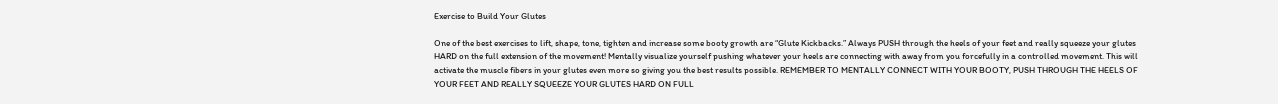Exercise to Build Your Glutes

One of the best exercises to lift, shape, tone, tighten and increase some booty growth are “Glute Kickbacks.” Always PUSH through the heels of your feet and really squeeze your glutes HARD on the full extension of the movement! Mentally visualize yourself pushing whatever your heels are connecting with away from you forcefully in a controlled movement. This will activate the muscle fibers in your glutes even more so giving you the best results possible. REMEMBER TO MENTALLY CONNECT WITH YOUR BOOTY, PUSH THROUGH THE HEELS OF YOUR FEET AND REALLY SQUEEZE YOUR GLUTES HARD ON FULL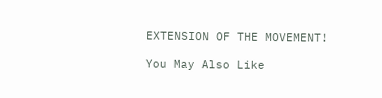EXTENSION OF THE MOVEMENT!

You May Also Like